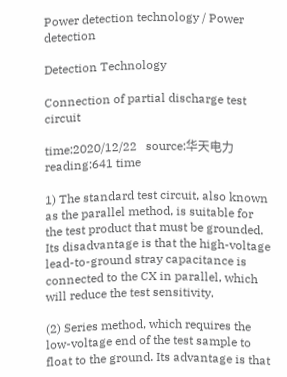Power detection technology / Power detection

Detection Technology

Connection of partial discharge test circuit

time:2020/12/22   source:华天电力  reading:641 time

1) The standard test circuit, also known as the parallel method, is suitable for the test product that must be grounded. Its disadvantage is that the high-voltage lead-to-ground stray capacitance is connected to the CX in parallel, which will reduce the test sensitivity.

(2) Series method, which requires the low-voltage end of the test sample to float to the ground. Its advantage is that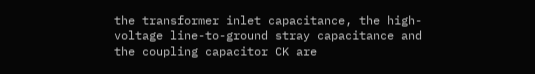the transformer inlet capacitance, the high-voltage line-to-ground stray capacitance and the coupling capacitor CK are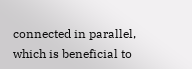connected in parallel, which is beneficial to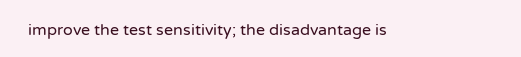improve the test sensitivity; the disadvantage is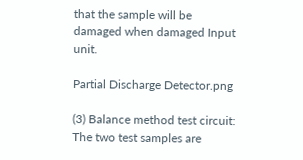that the sample will be damaged when damaged Input unit.

Partial Discharge Detector.png

(3) Balance method test circuit: The two test samples are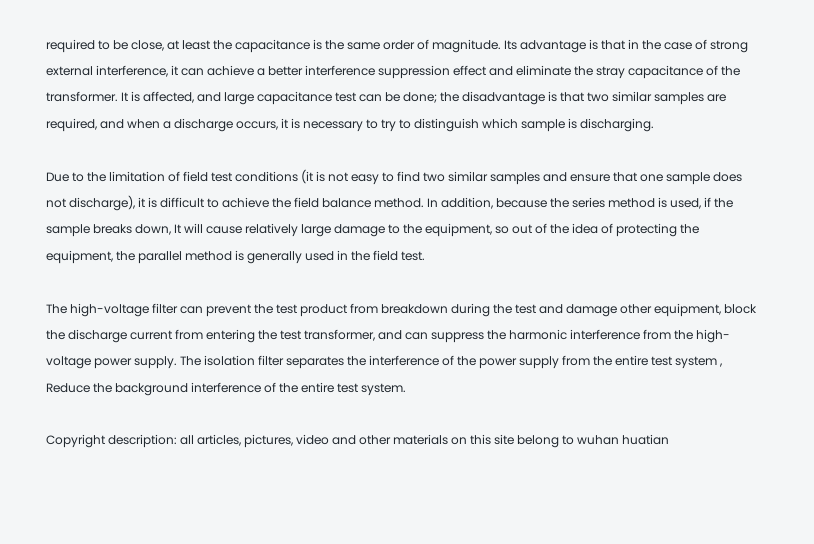required to be close, at least the capacitance is the same order of magnitude. Its advantage is that in the case of strong external interference, it can achieve a better interference suppression effect and eliminate the stray capacitance of the transformer. It is affected, and large capacitance test can be done; the disadvantage is that two similar samples are required, and when a discharge occurs, it is necessary to try to distinguish which sample is discharging.

Due to the limitation of field test conditions (it is not easy to find two similar samples and ensure that one sample does not discharge), it is difficult to achieve the field balance method. In addition, because the series method is used, if the sample breaks down, It will cause relatively large damage to the equipment, so out of the idea of protecting the equipment, the parallel method is generally used in the field test.

The high-voltage filter can prevent the test product from breakdown during the test and damage other equipment, block the discharge current from entering the test transformer, and can suppress the harmonic interference from the high-voltage power supply. The isolation filter separates the interference of the power supply from the entire test system , Reduce the background interference of the entire test system.

Copyright description: all articles, pictures, video and other materials on this site belong to wuhan huatian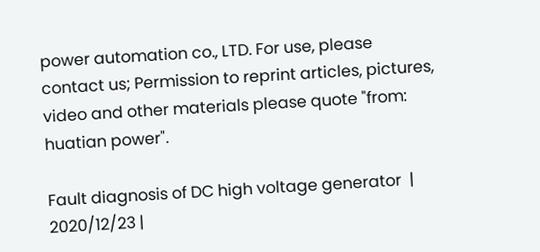power automation co., LTD. For use, please contact us; Permission to reprint articles, pictures, video and other materials please quote "from: huatian power".

Fault diagnosis of DC high voltage generator  | 2020/12/23 |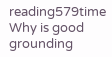reading579time Why is good grounding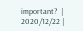important?  | 2020/12/22 |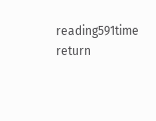reading591time return